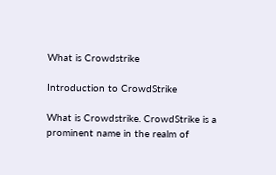What is Crowdstrike

Introduction to CrowdStrike

What is Crowdstrike. CrowdStrike is a prominent name in the realm of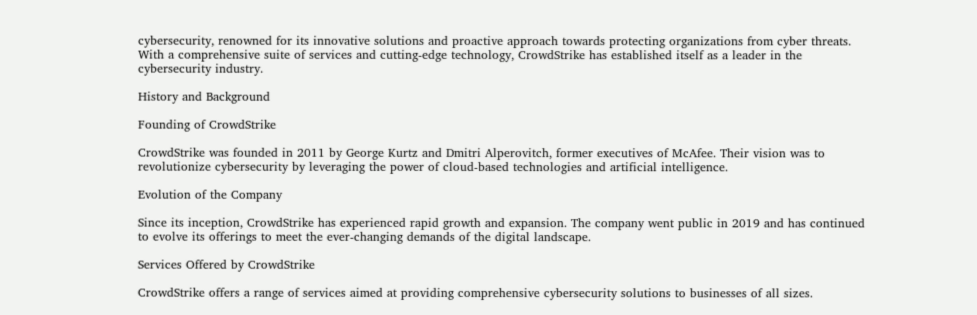cybersecurity, renowned for its innovative solutions and proactive approach towards protecting organizations from cyber threats. With a comprehensive suite of services and cutting-edge technology, CrowdStrike has established itself as a leader in the cybersecurity industry.

History and Background

Founding of CrowdStrike

CrowdStrike was founded in 2011 by George Kurtz and Dmitri Alperovitch, former executives of McAfee. Their vision was to revolutionize cybersecurity by leveraging the power of cloud-based technologies and artificial intelligence.

Evolution of the Company

Since its inception, CrowdStrike has experienced rapid growth and expansion. The company went public in 2019 and has continued to evolve its offerings to meet the ever-changing demands of the digital landscape.

Services Offered by CrowdStrike

CrowdStrike offers a range of services aimed at providing comprehensive cybersecurity solutions to businesses of all sizes.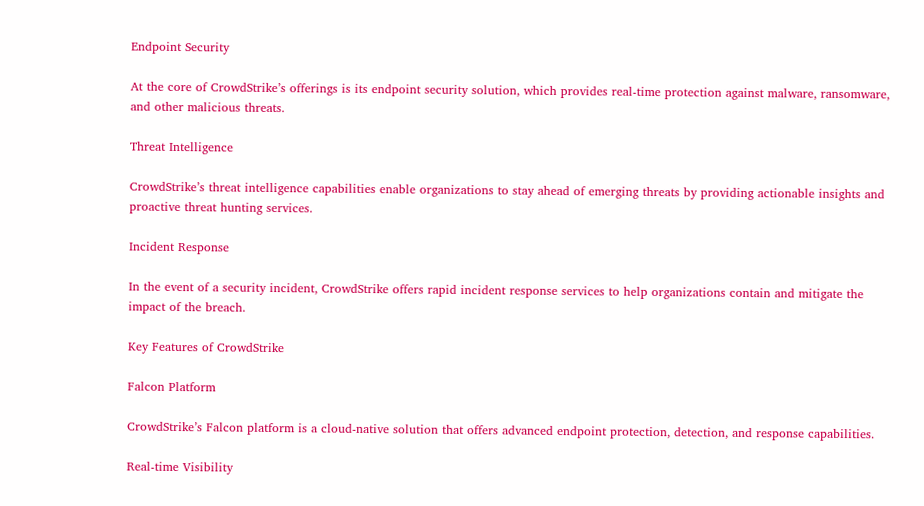Endpoint Security

At the core of CrowdStrike’s offerings is its endpoint security solution, which provides real-time protection against malware, ransomware, and other malicious threats.

Threat Intelligence

CrowdStrike’s threat intelligence capabilities enable organizations to stay ahead of emerging threats by providing actionable insights and proactive threat hunting services.

Incident Response

In the event of a security incident, CrowdStrike offers rapid incident response services to help organizations contain and mitigate the impact of the breach.

Key Features of CrowdStrike

Falcon Platform

CrowdStrike’s Falcon platform is a cloud-native solution that offers advanced endpoint protection, detection, and response capabilities.

Real-time Visibility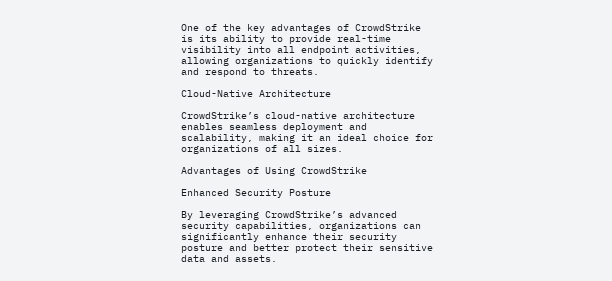One of the key advantages of CrowdStrike is its ability to provide real-time visibility into all endpoint activities, allowing organizations to quickly identify and respond to threats.

Cloud-Native Architecture

CrowdStrike’s cloud-native architecture enables seamless deployment and scalability, making it an ideal choice for organizations of all sizes.

Advantages of Using CrowdStrike

Enhanced Security Posture

By leveraging CrowdStrike’s advanced security capabilities, organizations can significantly enhance their security posture and better protect their sensitive data and assets.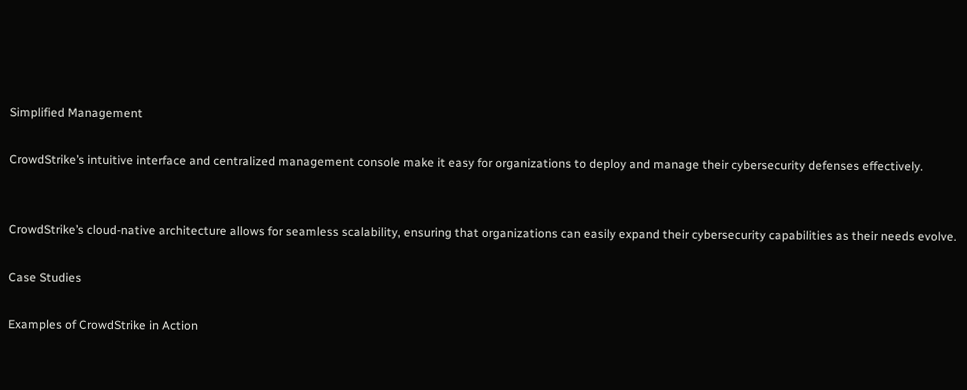Simplified Management

CrowdStrike’s intuitive interface and centralized management console make it easy for organizations to deploy and manage their cybersecurity defenses effectively.


CrowdStrike’s cloud-native architecture allows for seamless scalability, ensuring that organizations can easily expand their cybersecurity capabilities as their needs evolve.

Case Studies

Examples of CrowdStrike in Action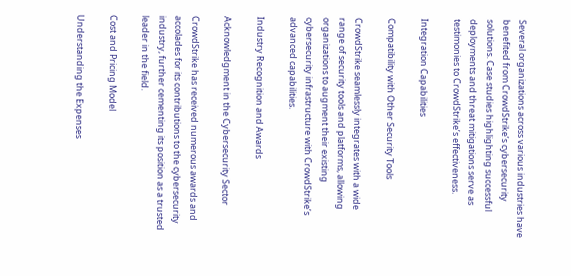Several organizations across various industries have benefited from CrowdStrike’s cybersecurity solutions. Case studies highlighting successful deployments and threat mitigations serve as testimonies to CrowdStrike’s effectiveness.

Integration Capabilities

Compatibility with Other Security Tools

CrowdStrike seamlessly integrates with a wide range of security tools and platforms, allowing organizations to augment their existing cybersecurity infrastructure with CrowdStrike’s advanced capabilities.

Industry Recognition and Awards

Acknowledgment in the Cybersecurity Sector

CrowdStrike has received numerous awards and accolades for its contributions to the cybersecurity industry, further cementing its position as a trusted leader in the field.

Cost and Pricing Model

Understanding the Expenses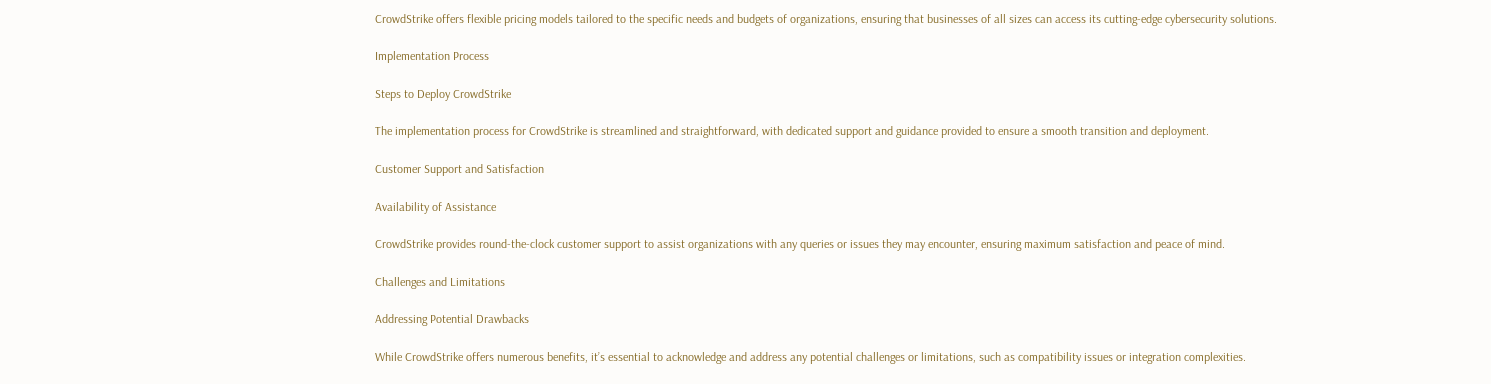CrowdStrike offers flexible pricing models tailored to the specific needs and budgets of organizations, ensuring that businesses of all sizes can access its cutting-edge cybersecurity solutions.

Implementation Process

Steps to Deploy CrowdStrike

The implementation process for CrowdStrike is streamlined and straightforward, with dedicated support and guidance provided to ensure a smooth transition and deployment.

Customer Support and Satisfaction

Availability of Assistance

CrowdStrike provides round-the-clock customer support to assist organizations with any queries or issues they may encounter, ensuring maximum satisfaction and peace of mind.

Challenges and Limitations

Addressing Potential Drawbacks

While CrowdStrike offers numerous benefits, it’s essential to acknowledge and address any potential challenges or limitations, such as compatibility issues or integration complexities.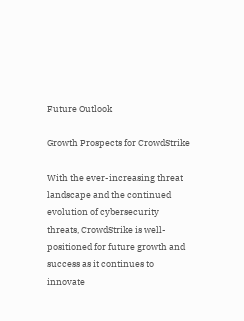Future Outlook

Growth Prospects for CrowdStrike

With the ever-increasing threat landscape and the continued evolution of cybersecurity threats, CrowdStrike is well-positioned for future growth and success as it continues to innovate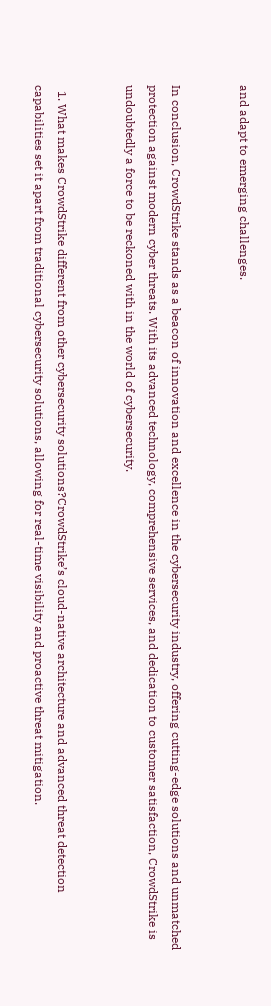and adapt to emerging challenges.


In conclusion, CrowdStrike stands as a beacon of innovation and excellence in the cybersecurity industry, offering cutting-edge solutions and unmatched protection against modern cyber threats. With its advanced technology, comprehensive services, and dedication to customer satisfaction, CrowdStrike is undoubtedly a force to be reckoned with in the world of cybersecurity.


  1. What makes CrowdStrike different from other cybersecurity solutions?CrowdStrike’s cloud-native architecture and advanced threat detection capabilities set it apart from traditional cybersecurity solutions, allowing for real-time visibility and proactive threat mitigation.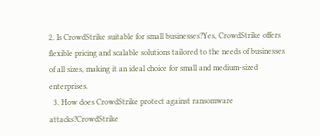2. Is CrowdStrike suitable for small businesses?Yes, CrowdStrike offers flexible pricing and scalable solutions tailored to the needs of businesses of all sizes, making it an ideal choice for small and medium-sized enterprises.
  3. How does CrowdStrike protect against ransomware attacks?CrowdStrike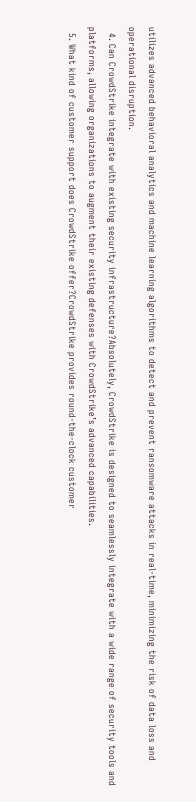utilizes advanced behavioral analytics and machine learning algorithms to detect and prevent ransomware attacks in real-time, minimizing the risk of data loss and operational disruption.
  4. Can CrowdStrike integrate with existing security infrastructure?Absolutely, CrowdStrike is designed to seamlessly integrate with a wide range of security tools and platforms, allowing organizations to augment their existing defenses with CrowdStrike’s advanced capabilities.
  5. What kind of customer support does CrowdStrike offer?CrowdStrike provides round-the-clock customer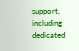support, including dedicated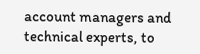account managers and technical experts, to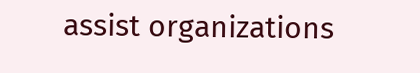assist organizations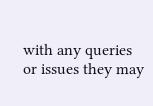with any queries or issues they may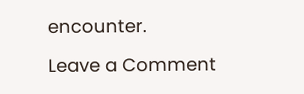encounter.

Leave a Comment